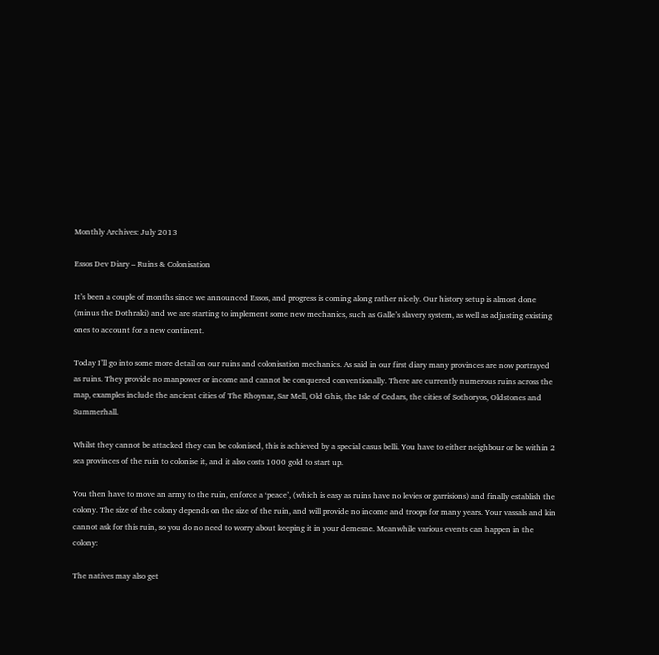Monthly Archives: July 2013

Essos Dev Diary – Ruins & Colonisation

It’s been a couple of months since we announced Essos, and progress is coming along rather nicely. Our history setup is almost done (minus the Dothraki) and we are starting to implement some new mechanics, such as Galle’s slavery system, as well as adjusting existing ones to account for a new continent.

Today I’ll go into some more detail on our ruins and colonisation mechanics. As said in our first diary many provinces are now portrayed as ruins. They provide no manpower or income and cannot be conquered conventionally. There are currently numerous ruins across the map, examples include the ancient cities of The Rhoynar, Sar Mell, Old Ghis, the Isle of Cedars, the cities of Sothoryos, Oldstones and Summerhall.

Whilst they cannot be attacked they can be colonised, this is achieved by a special casus belli. You have to either neighbour or be within 2 sea provinces of the ruin to colonise it, and it also costs 1000 gold to start up.

You then have to move an army to the ruin, enforce a ‘peace’, (which is easy as ruins have no levies or garrisions) and finally establish the colony. The size of the colony depends on the size of the ruin, and will provide no income and troops for many years. Your vassals and kin cannot ask for this ruin, so you do no need to worry about keeping it in your demesne. Meanwhile various events can happen in the colony:

The natives may also get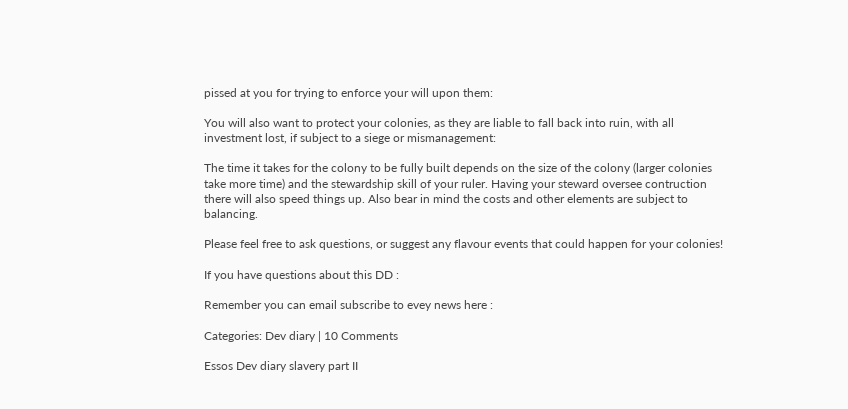pissed at you for trying to enforce your will upon them:

You will also want to protect your colonies, as they are liable to fall back into ruin, with all investment lost, if subject to a siege or mismanagement:

The time it takes for the colony to be fully built depends on the size of the colony (larger colonies take more time) and the stewardship skill of your ruler. Having your steward oversee contruction there will also speed things up. Also bear in mind the costs and other elements are subject to balancing.

Please feel free to ask questions, or suggest any flavour events that could happen for your colonies!

If you have questions about this DD :

Remember you can email subscribe to evey news here :

Categories: Dev diary | 10 Comments

Essos Dev diary slavery part II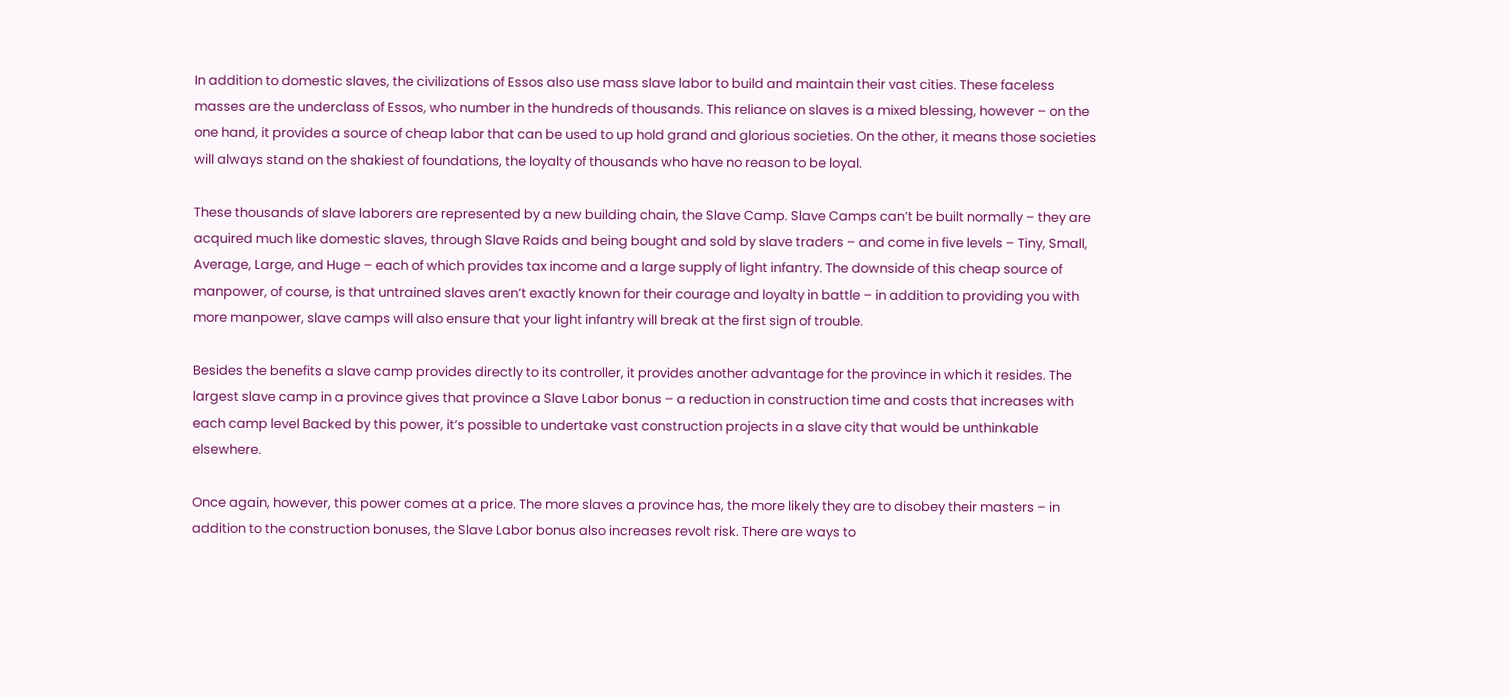In addition to domestic slaves, the civilizations of Essos also use mass slave labor to build and maintain their vast cities. These faceless masses are the underclass of Essos, who number in the hundreds of thousands. This reliance on slaves is a mixed blessing, however – on the one hand, it provides a source of cheap labor that can be used to up hold grand and glorious societies. On the other, it means those societies will always stand on the shakiest of foundations, the loyalty of thousands who have no reason to be loyal.

These thousands of slave laborers are represented by a new building chain, the Slave Camp. Slave Camps can’t be built normally – they are acquired much like domestic slaves, through Slave Raids and being bought and sold by slave traders – and come in five levels – Tiny, Small, Average, Large, and Huge – each of which provides tax income and a large supply of light infantry. The downside of this cheap source of manpower, of course, is that untrained slaves aren’t exactly known for their courage and loyalty in battle – in addition to providing you with more manpower, slave camps will also ensure that your light infantry will break at the first sign of trouble.

Besides the benefits a slave camp provides directly to its controller, it provides another advantage for the province in which it resides. The largest slave camp in a province gives that province a Slave Labor bonus – a reduction in construction time and costs that increases with each camp level Backed by this power, it’s possible to undertake vast construction projects in a slave city that would be unthinkable elsewhere.

Once again, however, this power comes at a price. The more slaves a province has, the more likely they are to disobey their masters – in addition to the construction bonuses, the Slave Labor bonus also increases revolt risk. There are ways to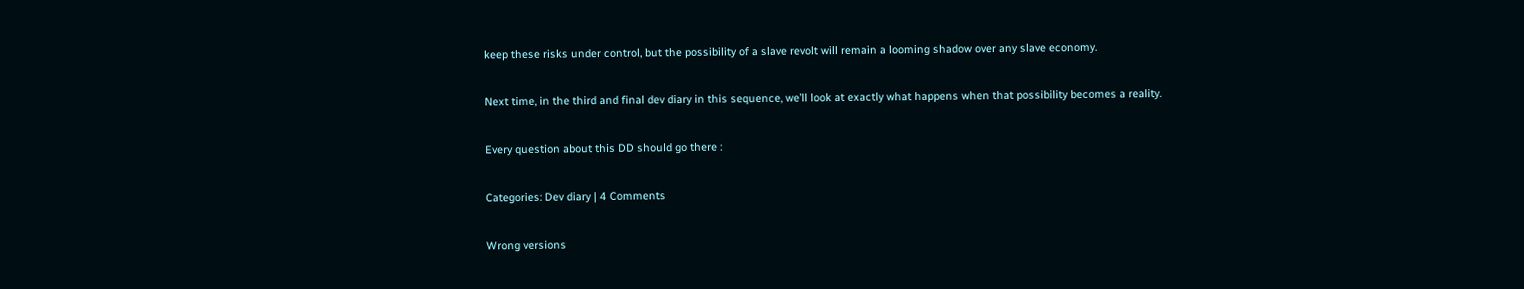keep these risks under control, but the possibility of a slave revolt will remain a looming shadow over any slave economy.

Next time, in the third and final dev diary in this sequence, we’ll look at exactly what happens when that possibility becomes a reality.

Every question about this DD should go there :

Categories: Dev diary | 4 Comments

Wrong versions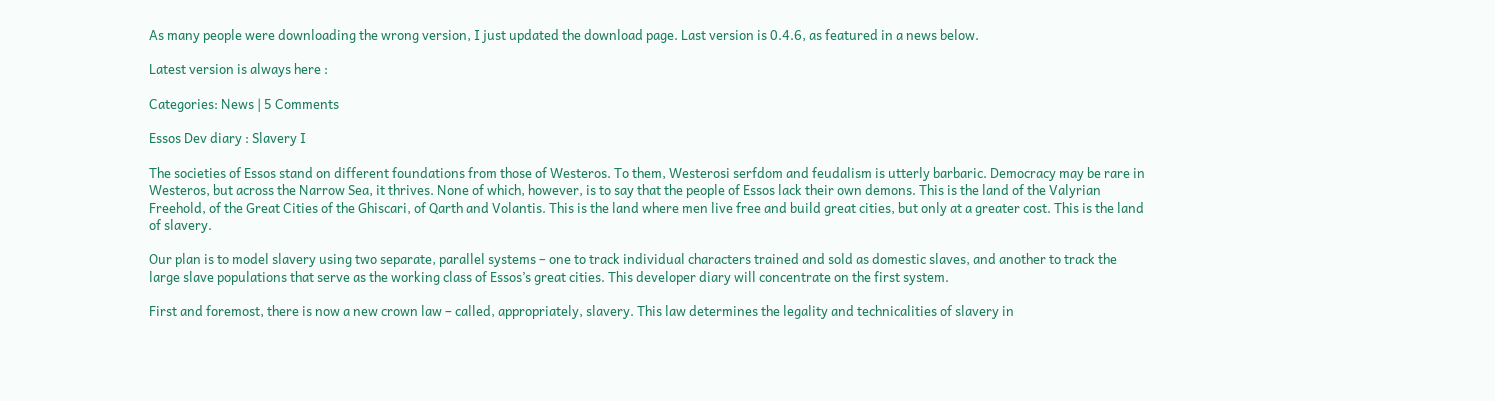As many people were downloading the wrong version, I just updated the download page. Last version is 0.4.6, as featured in a news below.

Latest version is always here :

Categories: News | 5 Comments

Essos Dev diary : Slavery I

The societies of Essos stand on different foundations from those of Westeros. To them, Westerosi serfdom and feudalism is utterly barbaric. Democracy may be rare in Westeros, but across the Narrow Sea, it thrives. None of which, however, is to say that the people of Essos lack their own demons. This is the land of the Valyrian Freehold, of the Great Cities of the Ghiscari, of Qarth and Volantis. This is the land where men live free and build great cities, but only at a greater cost. This is the land of slavery.

Our plan is to model slavery using two separate, parallel systems – one to track individual characters trained and sold as domestic slaves, and another to track the large slave populations that serve as the working class of Essos’s great cities. This developer diary will concentrate on the first system.

First and foremost, there is now a new crown law – called, appropriately, slavery. This law determines the legality and technicalities of slavery in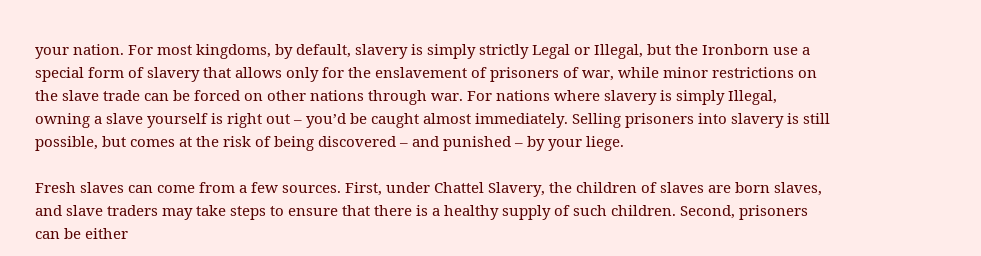your nation. For most kingdoms, by default, slavery is simply strictly Legal or Illegal, but the Ironborn use a special form of slavery that allows only for the enslavement of prisoners of war, while minor restrictions on the slave trade can be forced on other nations through war. For nations where slavery is simply Illegal, owning a slave yourself is right out – you’d be caught almost immediately. Selling prisoners into slavery is still possible, but comes at the risk of being discovered – and punished – by your liege.

Fresh slaves can come from a few sources. First, under Chattel Slavery, the children of slaves are born slaves, and slave traders may take steps to ensure that there is a healthy supply of such children. Second, prisoners can be either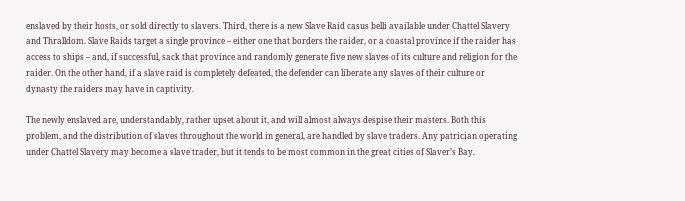enslaved by their hosts, or sold directly to slavers. Third, there is a new Slave Raid casus belli available under Chattel Slavery and Thralldom. Slave Raids target a single province – either one that borders the raider, or a coastal province if the raider has access to ships – and, if successful, sack that province and randomly generate five new slaves of its culture and religion for the raider. On the other hand, if a slave raid is completely defeated, the defender can liberate any slaves of their culture or dynasty the raiders may have in captivity.

The newly enslaved are, understandably, rather upset about it, and will almost always despise their masters. Both this problem, and the distribution of slaves throughout the world in general, are handled by slave traders. Any patrician operating under Chattel Slavery may become a slave trader, but it tends to be most common in the great cities of Slaver’s Bay.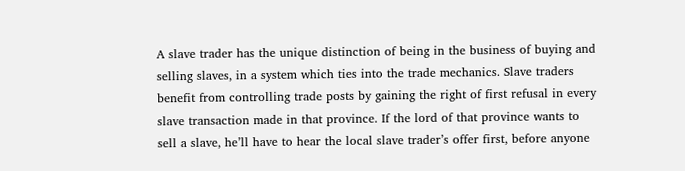A slave trader has the unique distinction of being in the business of buying and selling slaves, in a system which ties into the trade mechanics. Slave traders benefit from controlling trade posts by gaining the right of first refusal in every slave transaction made in that province. If the lord of that province wants to sell a slave, he’ll have to hear the local slave trader’s offer first, before anyone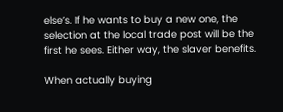else’s. If he wants to buy a new one, the selection at the local trade post will be the first he sees. Either way, the slaver benefits.

When actually buying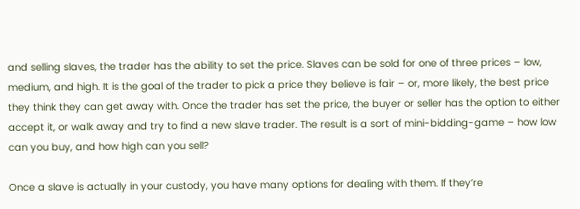and selling slaves, the trader has the ability to set the price. Slaves can be sold for one of three prices – low, medium, and high. It is the goal of the trader to pick a price they believe is fair – or, more likely, the best price they think they can get away with. Once the trader has set the price, the buyer or seller has the option to either accept it, or walk away and try to find a new slave trader. The result is a sort of mini-bidding-game – how low can you buy, and how high can you sell?

Once a slave is actually in your custody, you have many options for dealing with them. If they’re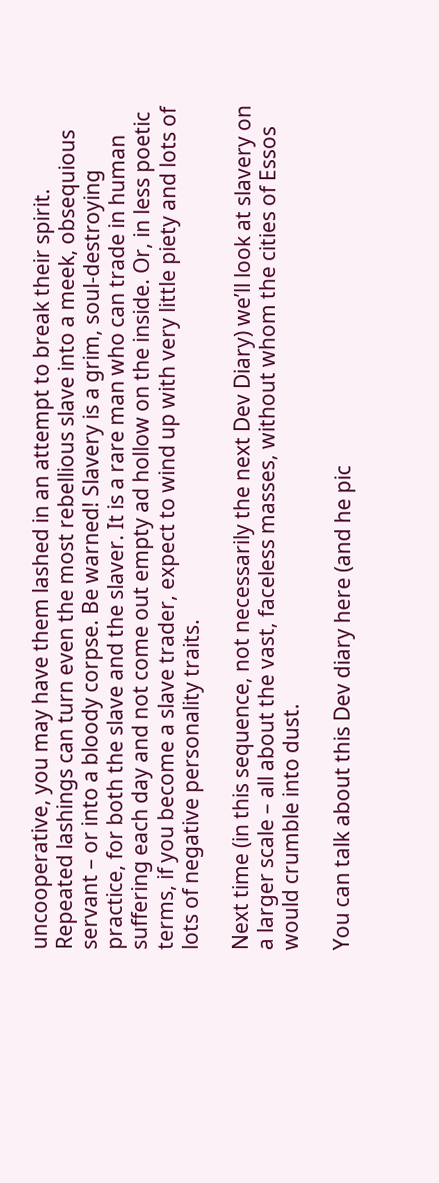uncooperative, you may have them lashed in an attempt to break their spirit. Repeated lashings can turn even the most rebellious slave into a meek, obsequious servant – or into a bloody corpse. Be warned! Slavery is a grim, soul-destroying practice, for both the slave and the slaver. It is a rare man who can trade in human suffering each day and not come out empty ad hollow on the inside. Or, in less poetic terms, if you become a slave trader, expect to wind up with very little piety and lots of lots of negative personality traits.

Next time (in this sequence, not necessarily the next Dev Diary) we’ll look at slavery on a larger scale – all about the vast, faceless masses, without whom the cities of Essos would crumble into dust.

You can talk about this Dev diary here (and he pic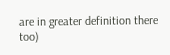are in greater definition there too)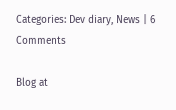Categories: Dev diary, News | 6 Comments

Blog at